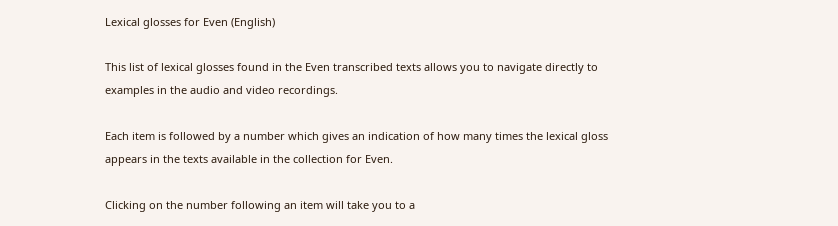Lexical glosses for Even (English)

This list of lexical glosses found in the Even transcribed texts allows you to navigate directly to examples in the audio and video recordings.

Each item is followed by a number which gives an indication of how many times the lexical gloss appears in the texts available in the collection for Even.

Clicking on the number following an item will take you to a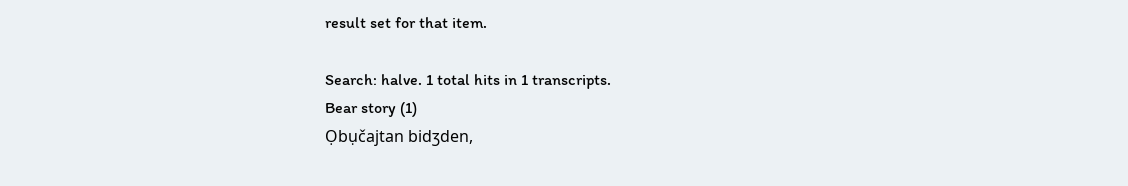result set for that item.

Search: halve. 1 total hits in 1 transcripts.
Bear story (1)
Ọbụčajtan bidʒden,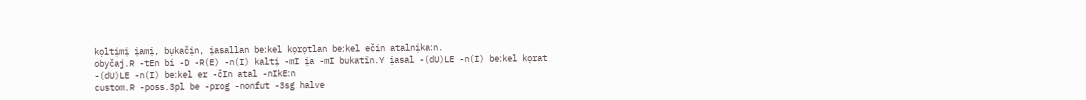kọltịmị ịamị, bụkačịn, ịasallan beːkel kọrọtlan beːkel ečin atalnịkaːn.
obyčaj.R -tEn bi -D -R(E) -n(I) kaltị -mI ịa -mI bukatïn.Y ịasal -(dU)LE -n(I) beːkel kọrat -(dU)LE -n(I) beːkel er -čIn atal -nIkEːn
custom.R -poss.3pl be -prog -nonfut -3sg halve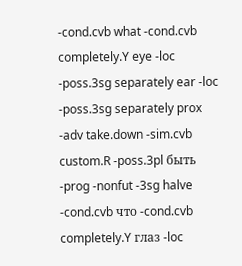-cond.cvb what -cond.cvb completely.Y eye -loc -poss.3sg separately ear -loc -poss.3sg separately prox -adv take.down -sim.cvb
custom.R -poss.3pl быть -prog -nonfut -3sg halve -cond.cvb что -cond.cvb completely.Y глаз -loc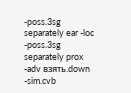-poss.3sg separately ear -loc -poss.3sg separately prox -adv взять.down -sim.cvb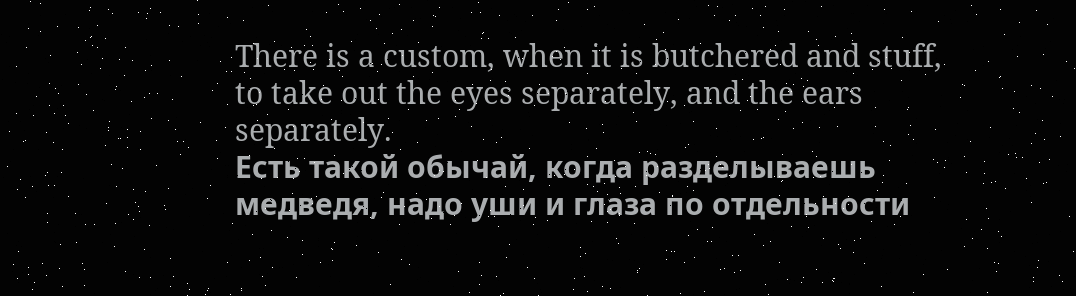There is a custom, when it is butchered and stuff, to take out the eyes separately, and the ears separately.
Есть такой обычай, когда разделываешь медведя, надо уши и глаза по отдельности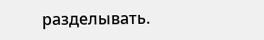разделывать.